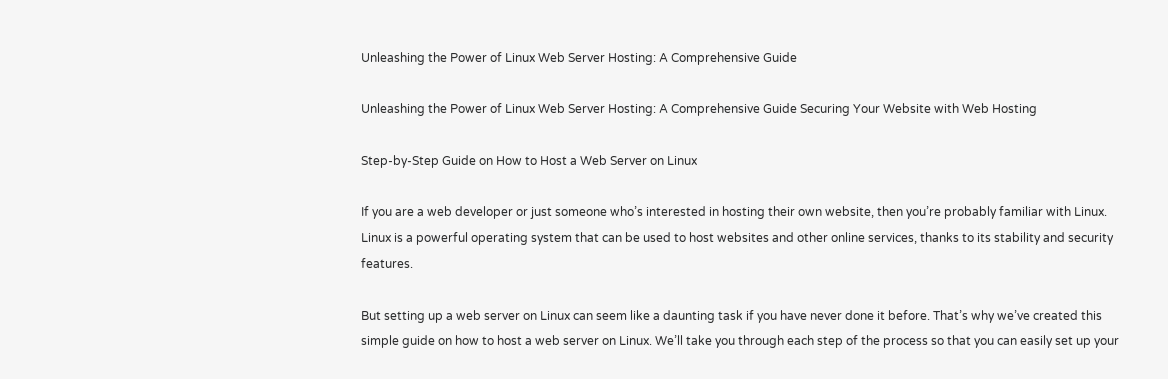Unleashing the Power of Linux Web Server Hosting: A Comprehensive Guide

Unleashing the Power of Linux Web Server Hosting: A Comprehensive Guide Securing Your Website with Web Hosting

Step-by-Step Guide on How to Host a Web Server on Linux

If you are a web developer or just someone who’s interested in hosting their own website, then you’re probably familiar with Linux. Linux is a powerful operating system that can be used to host websites and other online services, thanks to its stability and security features.

But setting up a web server on Linux can seem like a daunting task if you have never done it before. That’s why we’ve created this simple guide on how to host a web server on Linux. We’ll take you through each step of the process so that you can easily set up your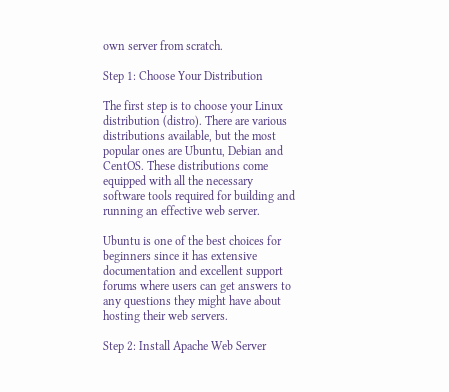own server from scratch.

Step 1: Choose Your Distribution

The first step is to choose your Linux distribution (distro). There are various distributions available, but the most popular ones are Ubuntu, Debian and CentOS. These distributions come equipped with all the necessary software tools required for building and running an effective web server.

Ubuntu is one of the best choices for beginners since it has extensive documentation and excellent support forums where users can get answers to any questions they might have about hosting their web servers.

Step 2: Install Apache Web Server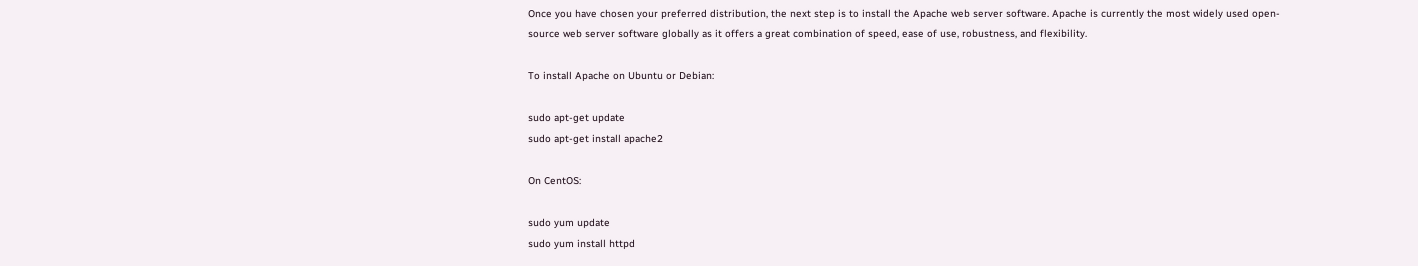Once you have chosen your preferred distribution, the next step is to install the Apache web server software. Apache is currently the most widely used open-source web server software globally as it offers a great combination of speed, ease of use, robustness, and flexibility.

To install Apache on Ubuntu or Debian:

sudo apt-get update
sudo apt-get install apache2

On CentOS:

sudo yum update
sudo yum install httpd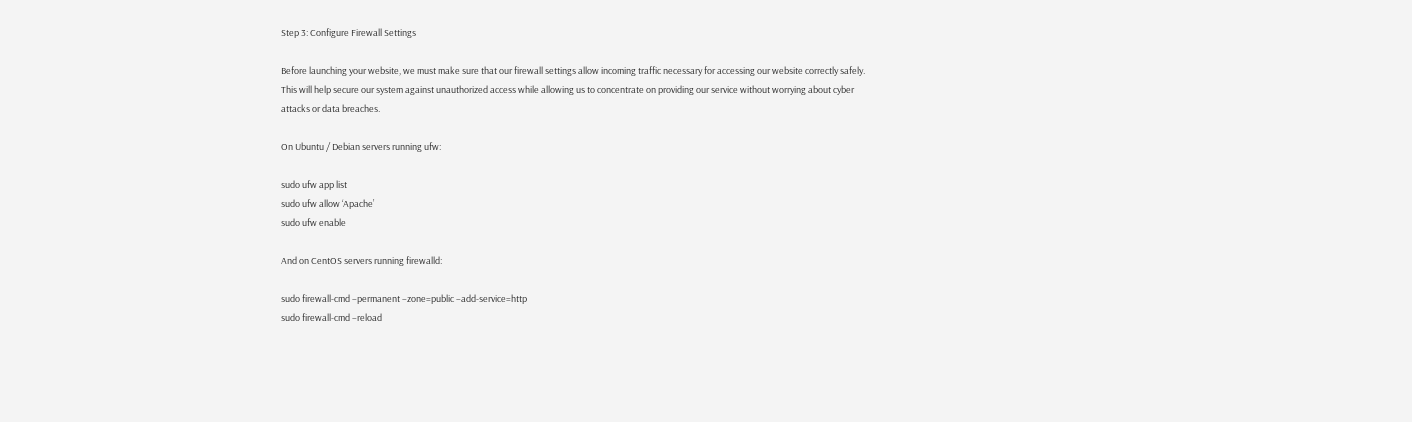Step 3: Configure Firewall Settings

Before launching your website, we must make sure that our firewall settings allow incoming traffic necessary for accessing our website correctly safely. This will help secure our system against unauthorized access while allowing us to concentrate on providing our service without worrying about cyber attacks or data breaches.

On Ubuntu / Debian servers running ufw:

sudo ufw app list
sudo ufw allow ‘Apache’
sudo ufw enable

And on CentOS servers running firewalld:

sudo firewall-cmd –permanent –zone=public –add-service=http
sudo firewall-cmd –reload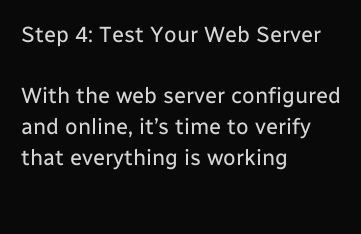Step 4: Test Your Web Server

With the web server configured and online, it’s time to verify that everything is working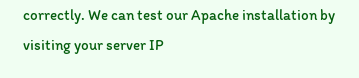correctly. We can test our Apache installation by visiting your server IP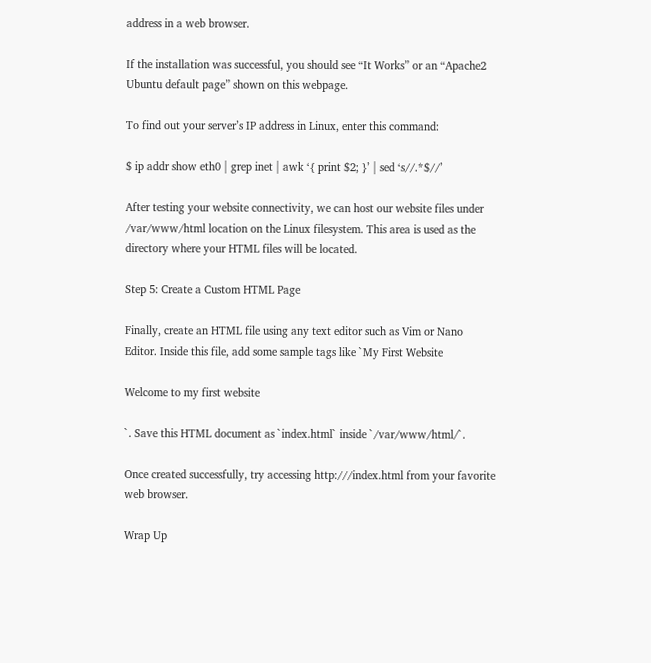address in a web browser.

If the installation was successful, you should see “It Works” or an “Apache2 Ubuntu default page” shown on this webpage.

To find out your server’s IP address in Linux, enter this command:

$ ip addr show eth0 | grep inet | awk ‘{ print $2; }’ | sed ‘s//.*$//’

After testing your website connectivity, we can host our website files under /var/www/html location on the Linux filesystem. This area is used as the directory where your HTML files will be located.

Step 5: Create a Custom HTML Page

Finally, create an HTML file using any text editor such as Vim or Nano Editor. Inside this file, add some sample tags like `My First Website

Welcome to my first website

`. Save this HTML document as `index.html` inside `/var/www/html/`.

Once created successfully, try accessing http:///index.html from your favorite web browser.

Wrap Up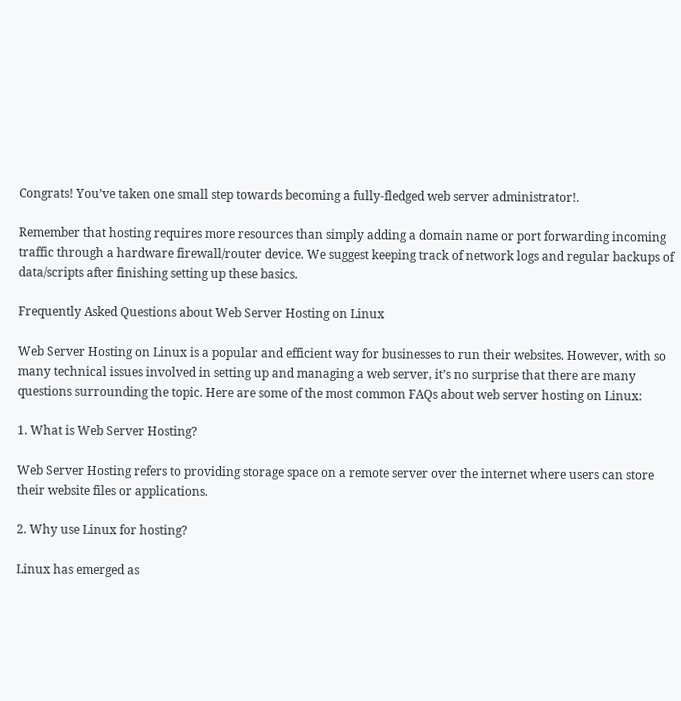Congrats! You’ve taken one small step towards becoming a fully-fledged web server administrator!.

Remember that hosting requires more resources than simply adding a domain name or port forwarding incoming traffic through a hardware firewall/router device. We suggest keeping track of network logs and regular backups of data/scripts after finishing setting up these basics.

Frequently Asked Questions about Web Server Hosting on Linux

Web Server Hosting on Linux is a popular and efficient way for businesses to run their websites. However, with so many technical issues involved in setting up and managing a web server, it’s no surprise that there are many questions surrounding the topic. Here are some of the most common FAQs about web server hosting on Linux:

1. What is Web Server Hosting?

Web Server Hosting refers to providing storage space on a remote server over the internet where users can store their website files or applications.

2. Why use Linux for hosting?

Linux has emerged as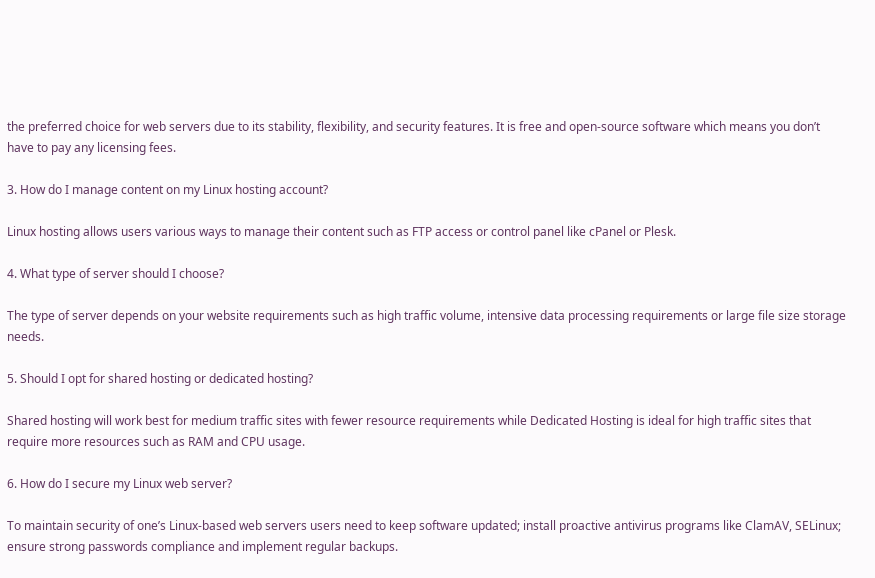the preferred choice for web servers due to its stability, flexibility, and security features. It is free and open-source software which means you don’t have to pay any licensing fees.

3. How do I manage content on my Linux hosting account?

Linux hosting allows users various ways to manage their content such as FTP access or control panel like cPanel or Plesk.

4. What type of server should I choose?

The type of server depends on your website requirements such as high traffic volume, intensive data processing requirements or large file size storage needs.

5. Should I opt for shared hosting or dedicated hosting?

Shared hosting will work best for medium traffic sites with fewer resource requirements while Dedicated Hosting is ideal for high traffic sites that require more resources such as RAM and CPU usage.

6. How do I secure my Linux web server?

To maintain security of one’s Linux-based web servers users need to keep software updated; install proactive antivirus programs like ClamAV, SELinux; ensure strong passwords compliance and implement regular backups.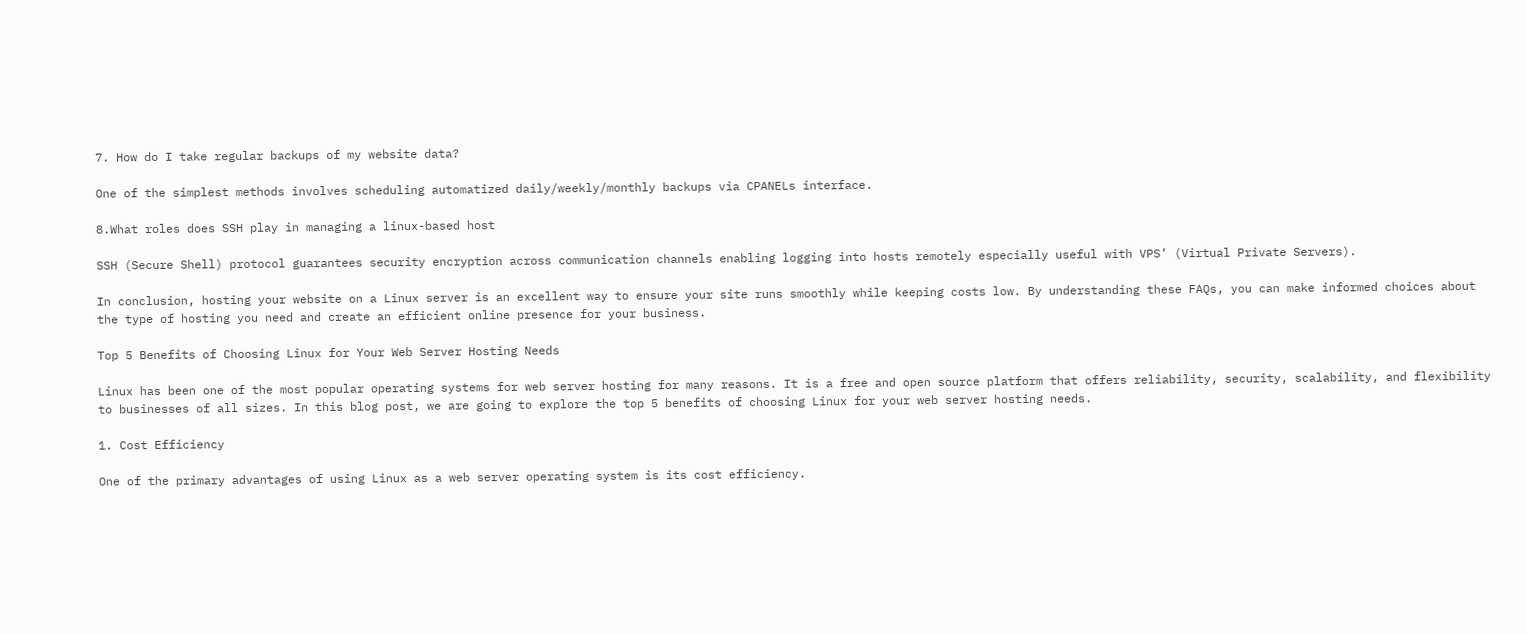7. How do I take regular backups of my website data?

One of the simplest methods involves scheduling automatized daily/weekly/monthly backups via CPANELs interface.

8.What roles does SSH play in managing a linux-based host

SSH (Secure Shell) protocol guarantees security encryption across communication channels enabling logging into hosts remotely especially useful with VPS’ (Virtual Private Servers).

In conclusion, hosting your website on a Linux server is an excellent way to ensure your site runs smoothly while keeping costs low. By understanding these FAQs, you can make informed choices about the type of hosting you need and create an efficient online presence for your business.

Top 5 Benefits of Choosing Linux for Your Web Server Hosting Needs

Linux has been one of the most popular operating systems for web server hosting for many reasons. It is a free and open source platform that offers reliability, security, scalability, and flexibility to businesses of all sizes. In this blog post, we are going to explore the top 5 benefits of choosing Linux for your web server hosting needs.

1. Cost Efficiency

One of the primary advantages of using Linux as a web server operating system is its cost efficiency.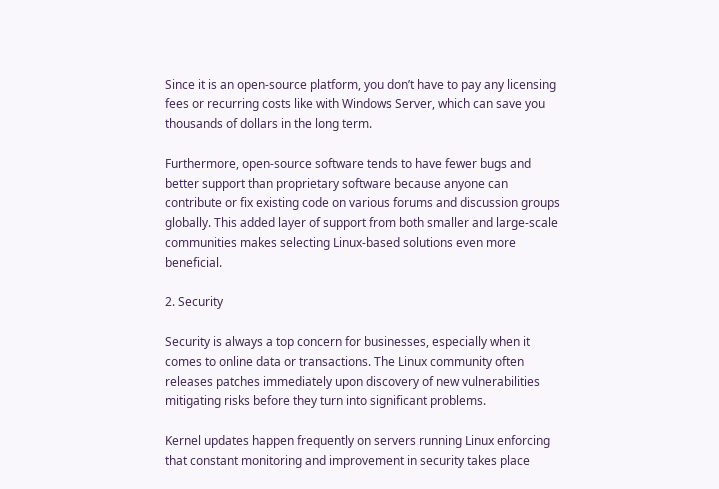Since it is an open-source platform, you don’t have to pay any licensing fees or recurring costs like with Windows Server, which can save you thousands of dollars in the long term.

Furthermore, open-source software tends to have fewer bugs and better support than proprietary software because anyone can contribute or fix existing code on various forums and discussion groups globally. This added layer of support from both smaller and large-scale communities makes selecting Linux-based solutions even more beneficial.

2. Security

Security is always a top concern for businesses, especially when it comes to online data or transactions. The Linux community often releases patches immediately upon discovery of new vulnerabilities mitigating risks before they turn into significant problems.

Kernel updates happen frequently on servers running Linux enforcing that constant monitoring and improvement in security takes place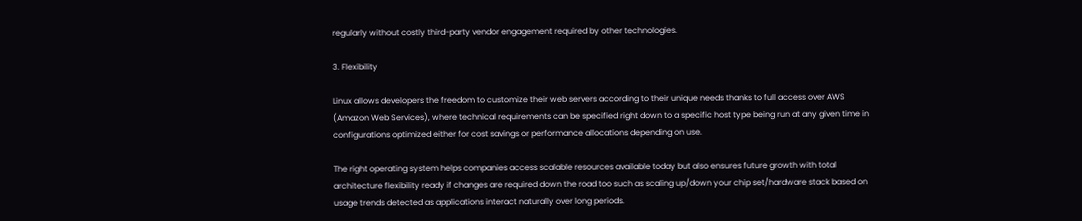regularly without costly third-party vendor engagement required by other technologies.

3. Flexibility

Linux allows developers the freedom to customize their web servers according to their unique needs thanks to full access over AWS (Amazon Web Services), where technical requirements can be specified right down to a specific host type being run at any given time in configurations optimized either for cost savings or performance allocations depending on use.

The right operating system helps companies access scalable resources available today but also ensures future growth with total architecture flexibility ready if changes are required down the road too such as scaling up/down your chip set/hardware stack based on usage trends detected as applications interact naturally over long periods.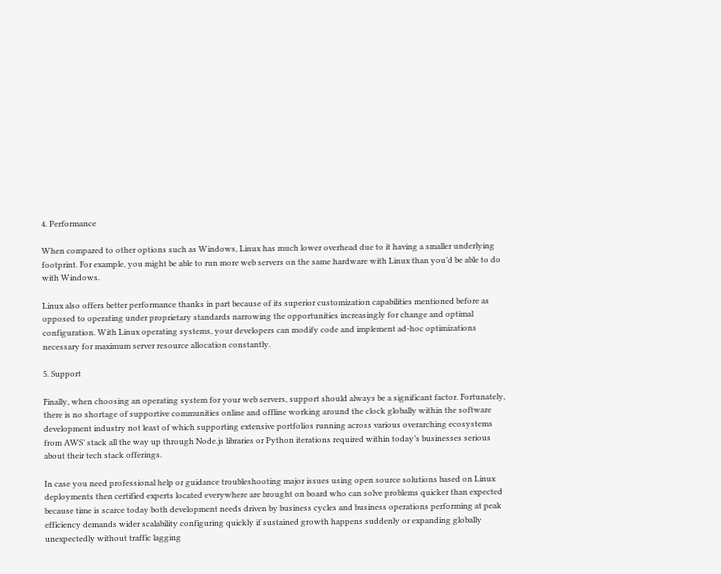4. Performance

When compared to other options such as Windows, Linux has much lower overhead due to it having a smaller underlying footprint. For example, you might be able to run more web servers on the same hardware with Linux than you’d be able to do with Windows.

Linux also offers better performance thanks in part because of its superior customization capabilities mentioned before as opposed to operating under proprietary standards narrowing the opportunities increasingly for change and optimal configuration. With Linux operating systems, your developers can modify code and implement ad-hoc optimizations necessary for maximum server resource allocation constantly.

5. Support

Finally, when choosing an operating system for your web servers, support should always be a significant factor. Fortunately, there is no shortage of supportive communities online and offline working around the clock globally within the software development industry not least of which supporting extensive portfolios running across various overarching ecosystems from AWS’ stack all the way up through Node.js libraries or Python iterations required within today’s businesses serious about their tech stack offerings.

In case you need professional help or guidance troubleshooting major issues using open source solutions based on Linux deployments then certified experts located everywhere are brought on board who can solve problems quicker than expected because time is scarce today both development needs driven by business cycles and business operations performing at peak efficiency demands wider scalability configuring quickly if sustained growth happens suddenly or expanding globally unexpectedly without traffic lagging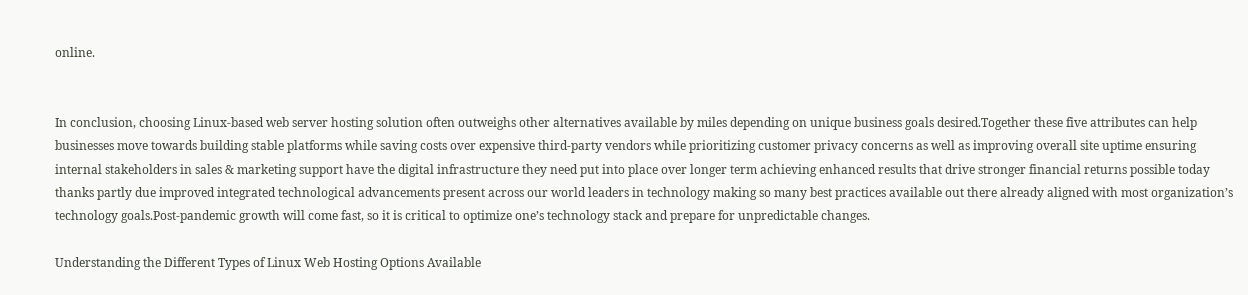online.


In conclusion, choosing Linux-based web server hosting solution often outweighs other alternatives available by miles depending on unique business goals desired.Together these five attributes can help businesses move towards building stable platforms while saving costs over expensive third-party vendors while prioritizing customer privacy concerns as well as improving overall site uptime ensuring internal stakeholders in sales & marketing support have the digital infrastructure they need put into place over longer term achieving enhanced results that drive stronger financial returns possible today thanks partly due improved integrated technological advancements present across our world leaders in technology making so many best practices available out there already aligned with most organization’s technology goals.Post-pandemic growth will come fast, so it is critical to optimize one’s technology stack and prepare for unpredictable changes.

Understanding the Different Types of Linux Web Hosting Options Available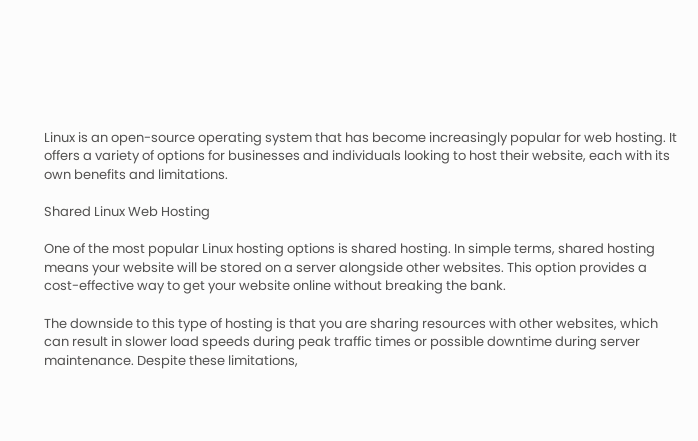Linux is an open-source operating system that has become increasingly popular for web hosting. It offers a variety of options for businesses and individuals looking to host their website, each with its own benefits and limitations.

Shared Linux Web Hosting

One of the most popular Linux hosting options is shared hosting. In simple terms, shared hosting means your website will be stored on a server alongside other websites. This option provides a cost-effective way to get your website online without breaking the bank.

The downside to this type of hosting is that you are sharing resources with other websites, which can result in slower load speeds during peak traffic times or possible downtime during server maintenance. Despite these limitations,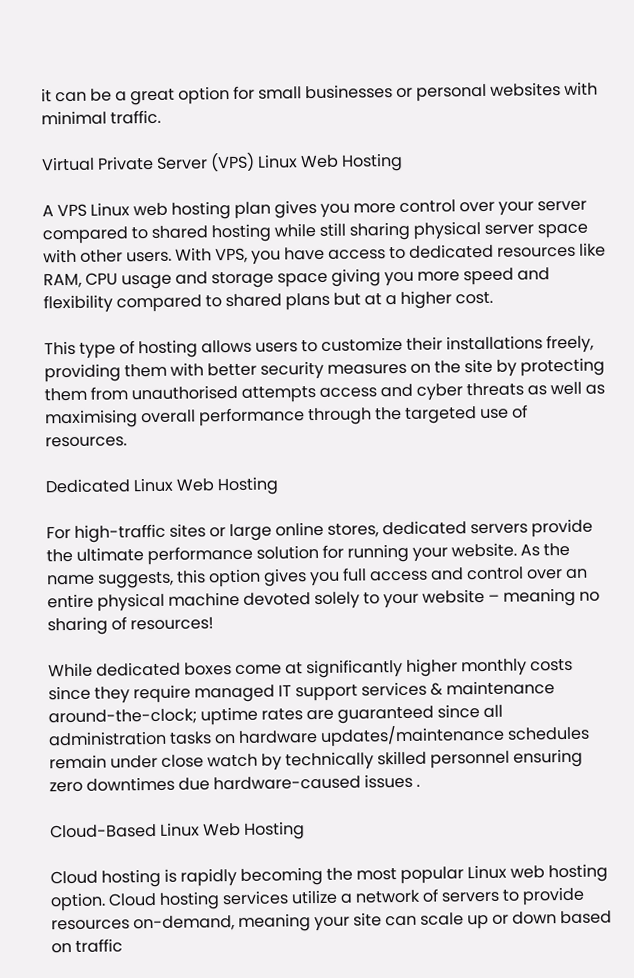it can be a great option for small businesses or personal websites with minimal traffic.

Virtual Private Server (VPS) Linux Web Hosting

A VPS Linux web hosting plan gives you more control over your server compared to shared hosting while still sharing physical server space with other users. With VPS, you have access to dedicated resources like RAM, CPU usage and storage space giving you more speed and flexibility compared to shared plans but at a higher cost.

This type of hosting allows users to customize their installations freely, providing them with better security measures on the site by protecting them from unauthorised attempts access and cyber threats as well as maximising overall performance through the targeted use of resources.

Dedicated Linux Web Hosting

For high-traffic sites or large online stores, dedicated servers provide the ultimate performance solution for running your website. As the name suggests, this option gives you full access and control over an entire physical machine devoted solely to your website – meaning no sharing of resources!

While dedicated boxes come at significantly higher monthly costs since they require managed IT support services & maintenance around-the-clock; uptime rates are guaranteed since all administration tasks on hardware updates/maintenance schedules remain under close watch by technically skilled personnel ensuring zero downtimes due hardware-caused issues .

Cloud-Based Linux Web Hosting

Cloud hosting is rapidly becoming the most popular Linux web hosting option. Cloud hosting services utilize a network of servers to provide resources on-demand, meaning your site can scale up or down based on traffic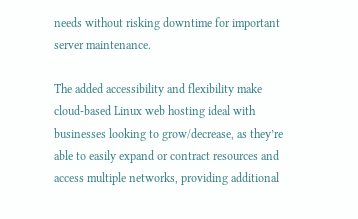needs without risking downtime for important server maintenance.

The added accessibility and flexibility make cloud-based Linux web hosting ideal with businesses looking to grow/decrease, as they’re able to easily expand or contract resources and access multiple networks, providing additional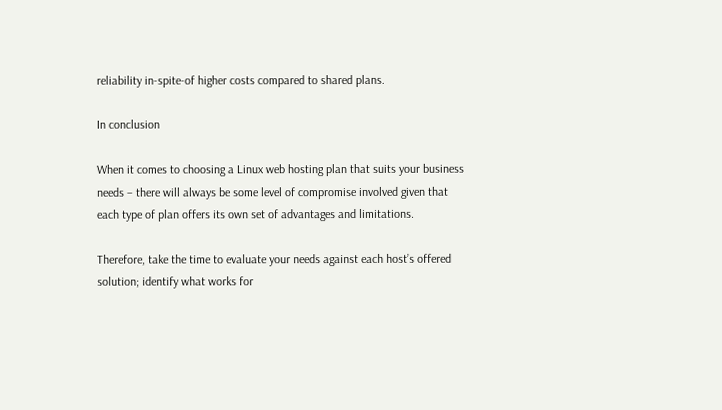reliability in-spite-of higher costs compared to shared plans.

In conclusion

When it comes to choosing a Linux web hosting plan that suits your business needs – there will always be some level of compromise involved given that each type of plan offers its own set of advantages and limitations.

Therefore, take the time to evaluate your needs against each host’s offered solution; identify what works for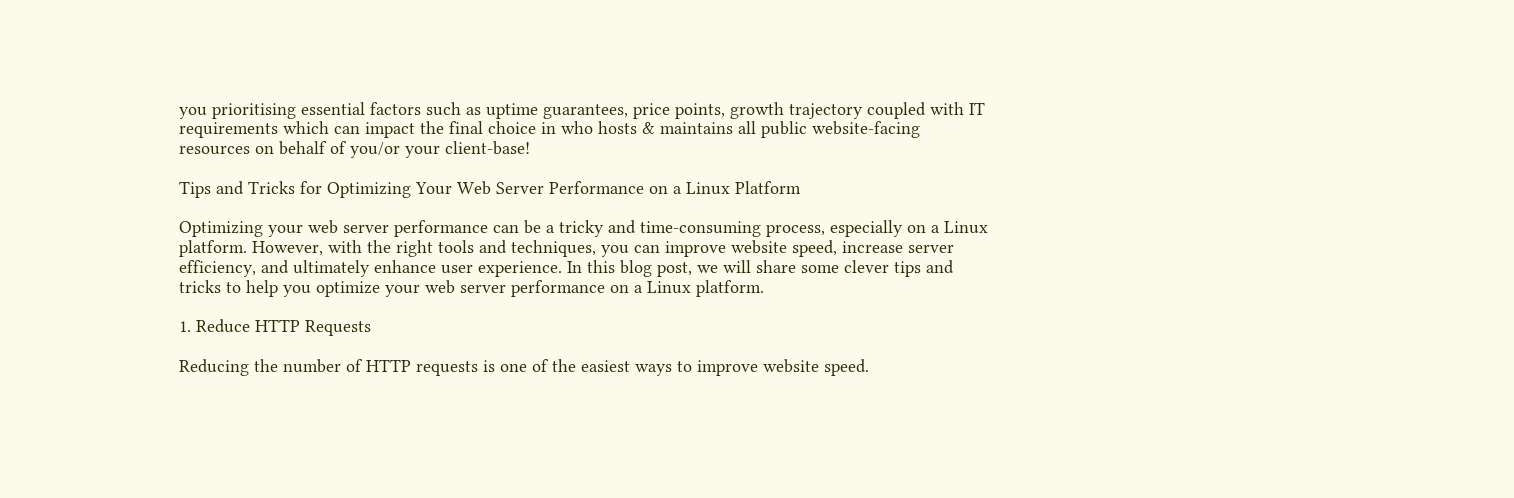you prioritising essential factors such as uptime guarantees, price points, growth trajectory coupled with IT requirements which can impact the final choice in who hosts & maintains all public website-facing resources on behalf of you/or your client-base!

Tips and Tricks for Optimizing Your Web Server Performance on a Linux Platform

Optimizing your web server performance can be a tricky and time-consuming process, especially on a Linux platform. However, with the right tools and techniques, you can improve website speed, increase server efficiency, and ultimately enhance user experience. In this blog post, we will share some clever tips and tricks to help you optimize your web server performance on a Linux platform.

1. Reduce HTTP Requests

Reducing the number of HTTP requests is one of the easiest ways to improve website speed.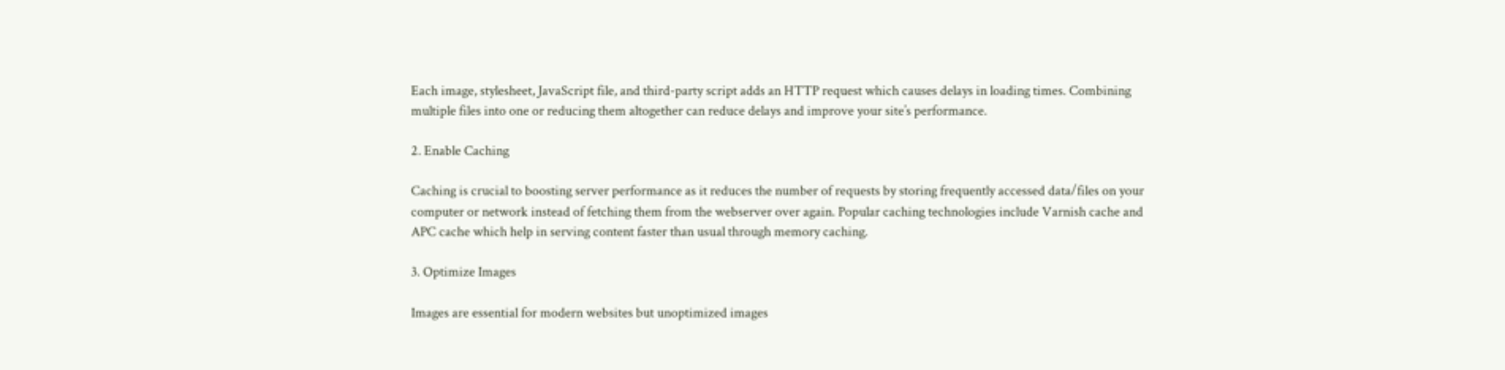Each image, stylesheet, JavaScript file, and third-party script adds an HTTP request which causes delays in loading times. Combining multiple files into one or reducing them altogether can reduce delays and improve your site’s performance.

2. Enable Caching

Caching is crucial to boosting server performance as it reduces the number of requests by storing frequently accessed data/files on your computer or network instead of fetching them from the webserver over again. Popular caching technologies include Varnish cache and APC cache which help in serving content faster than usual through memory caching.

3. Optimize Images

Images are essential for modern websites but unoptimized images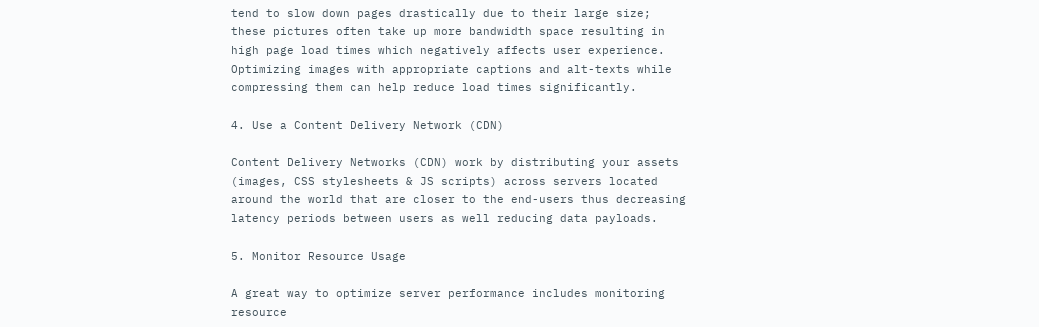tend to slow down pages drastically due to their large size; these pictures often take up more bandwidth space resulting in high page load times which negatively affects user experience. Optimizing images with appropriate captions and alt-texts while compressing them can help reduce load times significantly.

4. Use a Content Delivery Network (CDN)

Content Delivery Networks (CDN) work by distributing your assets (images, CSS stylesheets & JS scripts) across servers located around the world that are closer to the end-users thus decreasing latency periods between users as well reducing data payloads.

5. Monitor Resource Usage

A great way to optimize server performance includes monitoring resource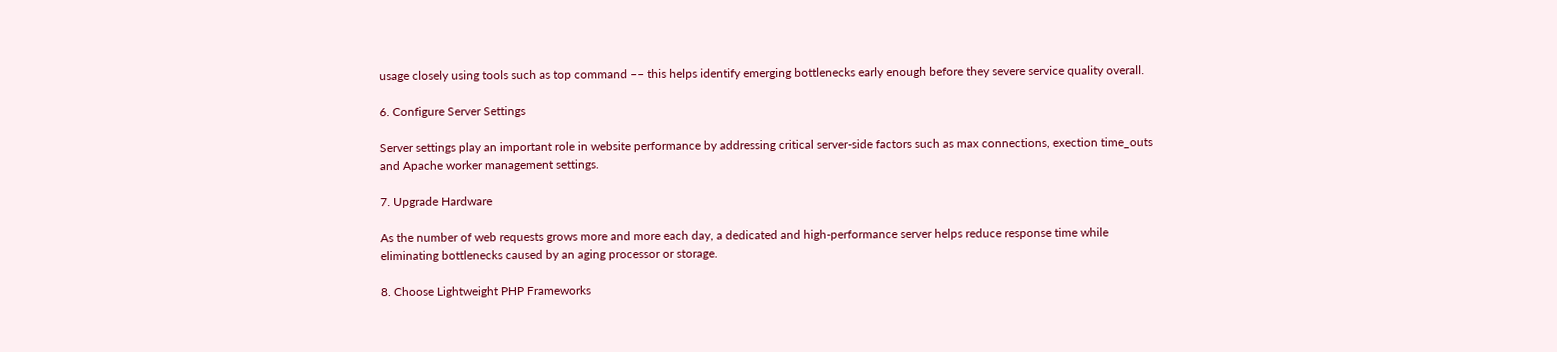usage closely using tools such as top command –– this helps identify emerging bottlenecks early enough before they severe service quality overall.

6. Configure Server Settings

Server settings play an important role in website performance by addressing critical server-side factors such as max connections, exection time_outs and Apache worker management settings.

7. Upgrade Hardware

As the number of web requests grows more and more each day, a dedicated and high-performance server helps reduce response time while eliminating bottlenecks caused by an aging processor or storage.

8. Choose Lightweight PHP Frameworks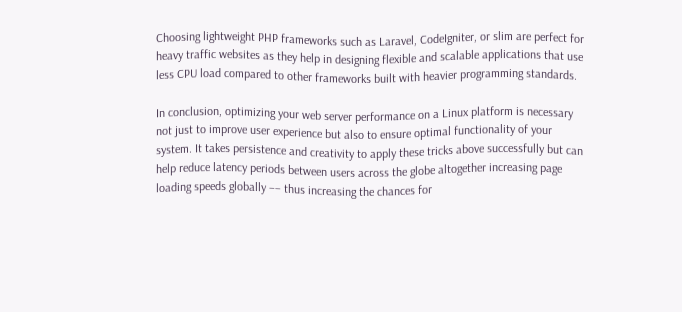Choosing lightweight PHP frameworks such as Laravel, CodeIgniter, or slim are perfect for heavy traffic websites as they help in designing flexible and scalable applications that use less CPU load compared to other frameworks built with heavier programming standards.

In conclusion, optimizing your web server performance on a Linux platform is necessary not just to improve user experience but also to ensure optimal functionality of your system. It takes persistence and creativity to apply these tricks above successfully but can help reduce latency periods between users across the globe altogether increasing page loading speeds globally –– thus increasing the chances for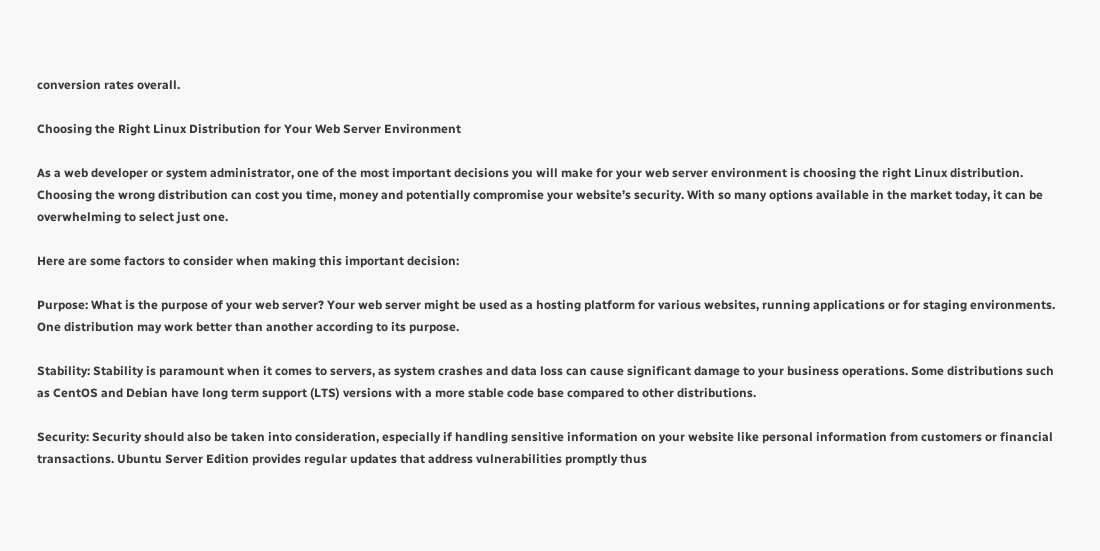conversion rates overall.

Choosing the Right Linux Distribution for Your Web Server Environment

As a web developer or system administrator, one of the most important decisions you will make for your web server environment is choosing the right Linux distribution. Choosing the wrong distribution can cost you time, money and potentially compromise your website’s security. With so many options available in the market today, it can be overwhelming to select just one.

Here are some factors to consider when making this important decision:

Purpose: What is the purpose of your web server? Your web server might be used as a hosting platform for various websites, running applications or for staging environments. One distribution may work better than another according to its purpose.

Stability: Stability is paramount when it comes to servers, as system crashes and data loss can cause significant damage to your business operations. Some distributions such as CentOS and Debian have long term support (LTS) versions with a more stable code base compared to other distributions.

Security: Security should also be taken into consideration, especially if handling sensitive information on your website like personal information from customers or financial transactions. Ubuntu Server Edition provides regular updates that address vulnerabilities promptly thus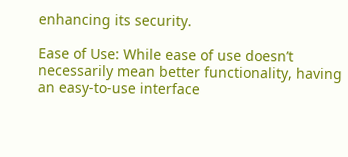enhancing its security.

Ease of Use: While ease of use doesn’t necessarily mean better functionality, having an easy-to-use interface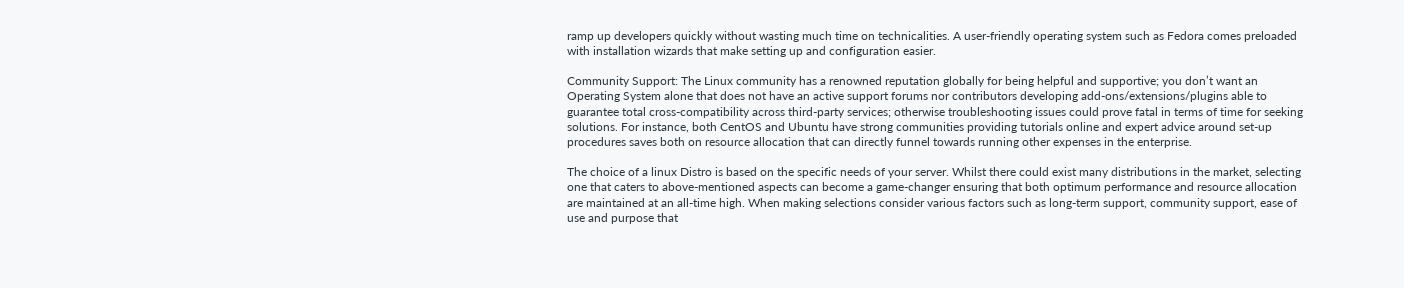ramp up developers quickly without wasting much time on technicalities. A user-friendly operating system such as Fedora comes preloaded with installation wizards that make setting up and configuration easier.

Community Support: The Linux community has a renowned reputation globally for being helpful and supportive; you don’t want an Operating System alone that does not have an active support forums nor contributors developing add-ons/extensions/plugins able to guarantee total cross-compatibility across third-party services; otherwise troubleshooting issues could prove fatal in terms of time for seeking solutions. For instance, both CentOS and Ubuntu have strong communities providing tutorials online and expert advice around set-up procedures saves both on resource allocation that can directly funnel towards running other expenses in the enterprise.

The choice of a linux Distro is based on the specific needs of your server. Whilst there could exist many distributions in the market, selecting one that caters to above-mentioned aspects can become a game-changer ensuring that both optimum performance and resource allocation are maintained at an all-time high. When making selections consider various factors such as long-term support, community support, ease of use and purpose that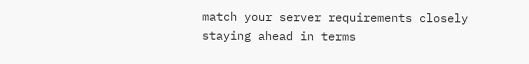match your server requirements closely staying ahead in terms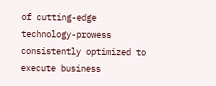of cutting-edge technology-prowess consistently optimized to execute business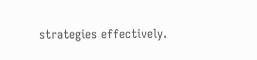strategies effectively.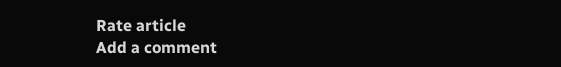Rate article
Add a comment